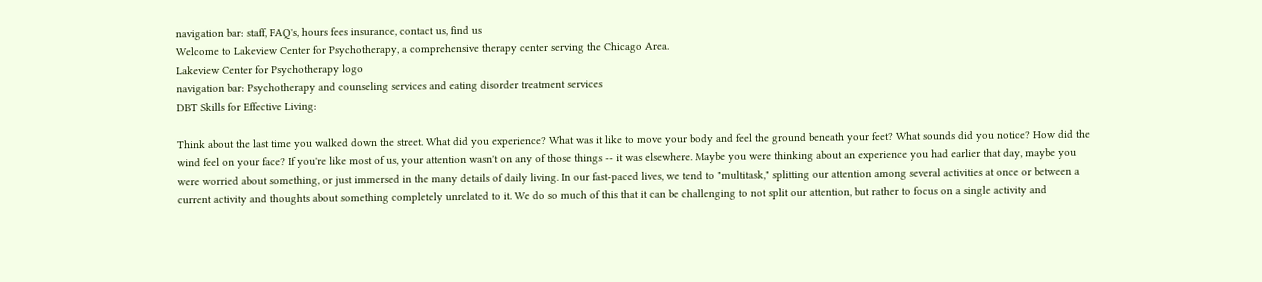navigation bar: staff, FAQ's, hours fees insurance, contact us, find us
Welcome to Lakeview Center for Psychotherapy, a comprehensive therapy center serving the Chicago Area.
Lakeview Center for Psychotherapy logo
navigation bar: Psychotherapy and counseling services and eating disorder treatment services
DBT Skills for Effective Living:

Think about the last time you walked down the street. What did you experience? What was it like to move your body and feel the ground beneath your feet? What sounds did you notice? How did the wind feel on your face? If you're like most of us, your attention wasn't on any of those things -- it was elsewhere. Maybe you were thinking about an experience you had earlier that day, maybe you were worried about something, or just immersed in the many details of daily living. In our fast-paced lives, we tend to "multitask," splitting our attention among several activities at once or between a current activity and thoughts about something completely unrelated to it. We do so much of this that it can be challenging to not split our attention, but rather to focus on a single activity and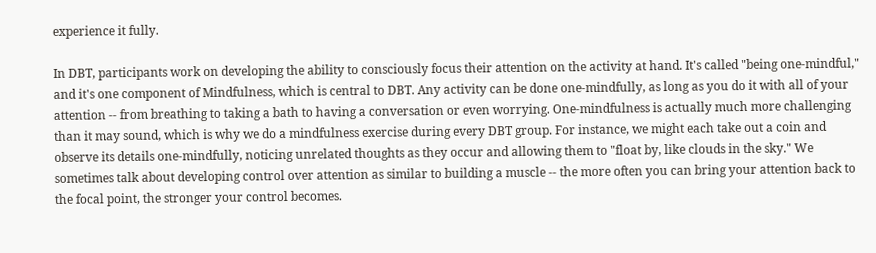experience it fully.

In DBT, participants work on developing the ability to consciously focus their attention on the activity at hand. It's called "being one-mindful," and it's one component of Mindfulness, which is central to DBT. Any activity can be done one-mindfully, as long as you do it with all of your attention -- from breathing to taking a bath to having a conversation or even worrying. One-mindfulness is actually much more challenging than it may sound, which is why we do a mindfulness exercise during every DBT group. For instance, we might each take out a coin and observe its details one-mindfully, noticing unrelated thoughts as they occur and allowing them to "float by, like clouds in the sky." We sometimes talk about developing control over attention as similar to building a muscle -- the more often you can bring your attention back to the focal point, the stronger your control becomes.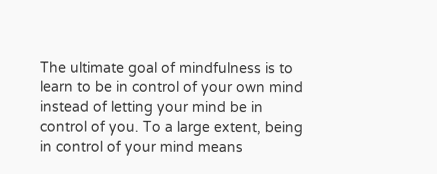The ultimate goal of mindfulness is to learn to be in control of your own mind instead of letting your mind be in control of you. To a large extent, being in control of your mind means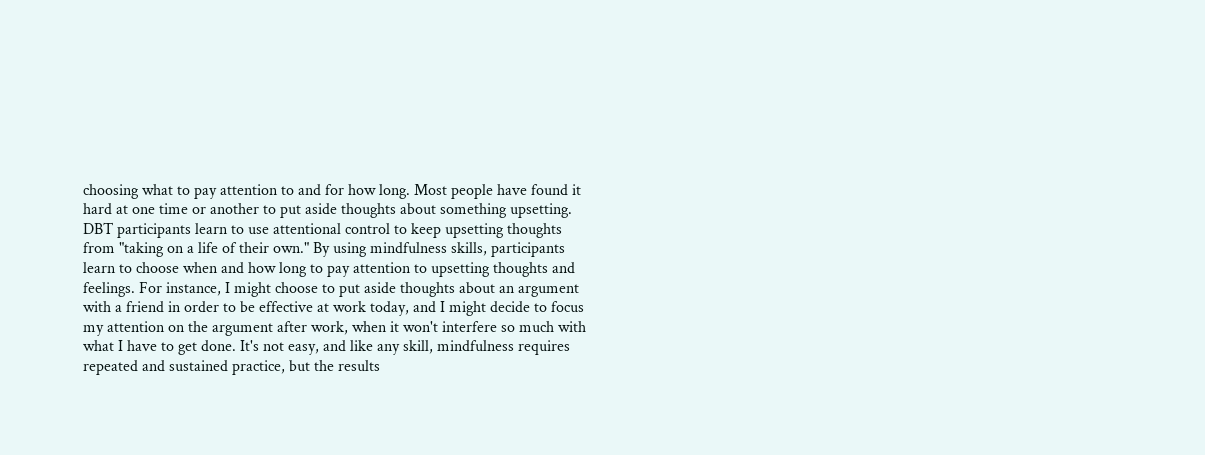choosing what to pay attention to and for how long. Most people have found it hard at one time or another to put aside thoughts about something upsetting. DBT participants learn to use attentional control to keep upsetting thoughts from "taking on a life of their own." By using mindfulness skills, participants learn to choose when and how long to pay attention to upsetting thoughts and feelings. For instance, I might choose to put aside thoughts about an argument with a friend in order to be effective at work today, and I might decide to focus my attention on the argument after work, when it won't interfere so much with what I have to get done. It's not easy, and like any skill, mindfulness requires repeated and sustained practice, but the results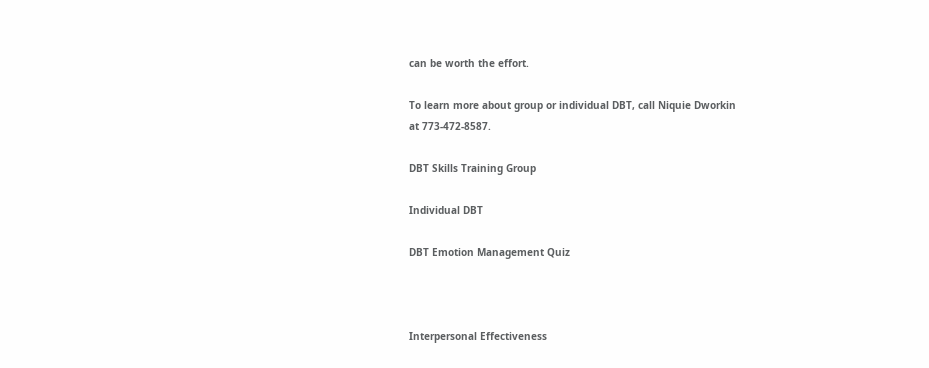can be worth the effort.

To learn more about group or individual DBT, call Niquie Dworkin
at 773-472-8587.

DBT Skills Training Group

Individual DBT

DBT Emotion Management Quiz



Interpersonal Effectiveness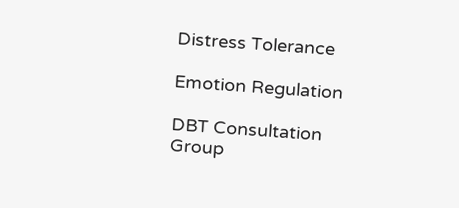Distress Tolerance

Emotion Regulation

DBT Consultation Group